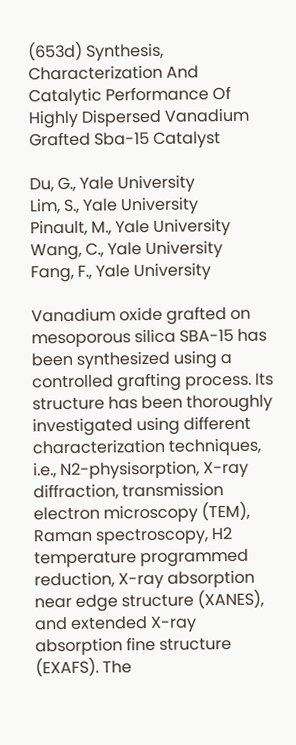(653d) Synthesis, Characterization And Catalytic Performance Of Highly Dispersed Vanadium Grafted Sba-15 Catalyst

Du, G., Yale University
Lim, S., Yale University
Pinault, M., Yale University
Wang, C., Yale University
Fang, F., Yale University

Vanadium oxide grafted on mesoporous silica SBA-15 has been synthesized using a controlled grafting process. Its structure has been thoroughly investigated using different characterization techniques, i.e., N2-physisorption, X-ray diffraction, transmission electron microscopy (TEM), Raman spectroscopy, H2 temperature programmed reduction, X-ray absorption near edge structure (XANES), and extended X-ray absorption fine structure (EXAFS). The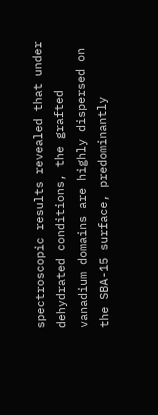spectroscopic results revealed that under dehydrated conditions, the grafted vanadium domains are highly dispersed on the SBA-15 surface, predominantly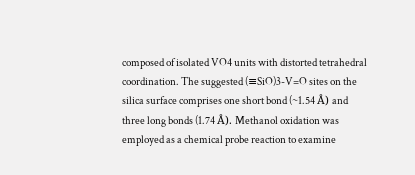composed of isolated VO4 units with distorted tetrahedral coordination. The suggested (≡SiO)3-V=O sites on the silica surface comprises one short bond (~1.54 Å) and three long bonds (1.74 Å). Methanol oxidation was employed as a chemical probe reaction to examine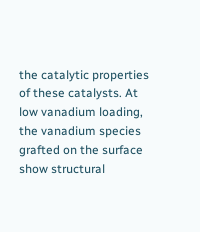the catalytic properties of these catalysts. At low vanadium loading, the vanadium species grafted on the surface show structural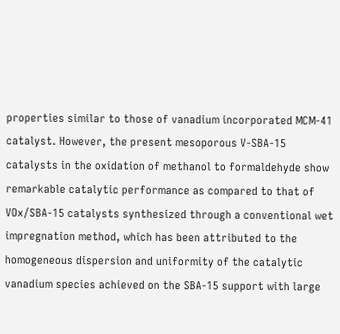properties similar to those of vanadium incorporated MCM-41 catalyst. However, the present mesoporous V-SBA-15 catalysts in the oxidation of methanol to formaldehyde show remarkable catalytic performance as compared to that of VOx/SBA-15 catalysts synthesized through a conventional wet impregnation method, which has been attributed to the homogeneous dispersion and uniformity of the catalytic vanadium species achieved on the SBA-15 support with large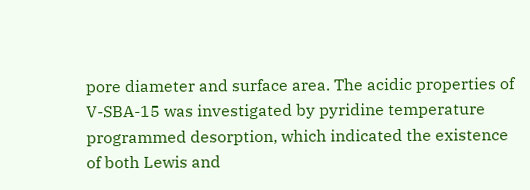pore diameter and surface area. The acidic properties of V-SBA-15 was investigated by pyridine temperature programmed desorption, which indicated the existence of both Lewis and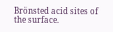Brönsted acid sites of the surface.